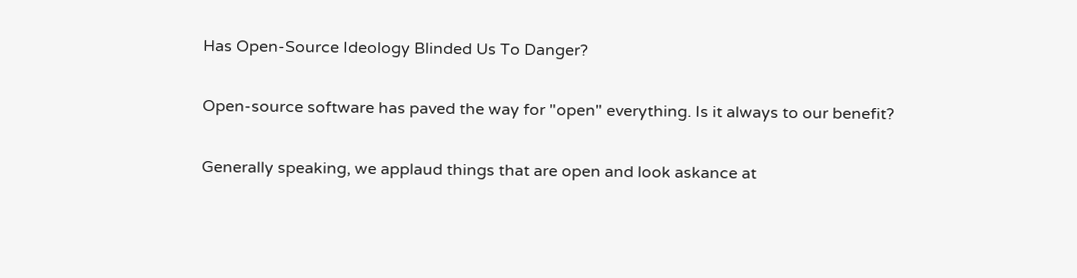Has Open-Source Ideology Blinded Us To Danger?

Open-source software has paved the way for "open" everything. Is it always to our benefit?

Generally speaking, we applaud things that are open and look askance at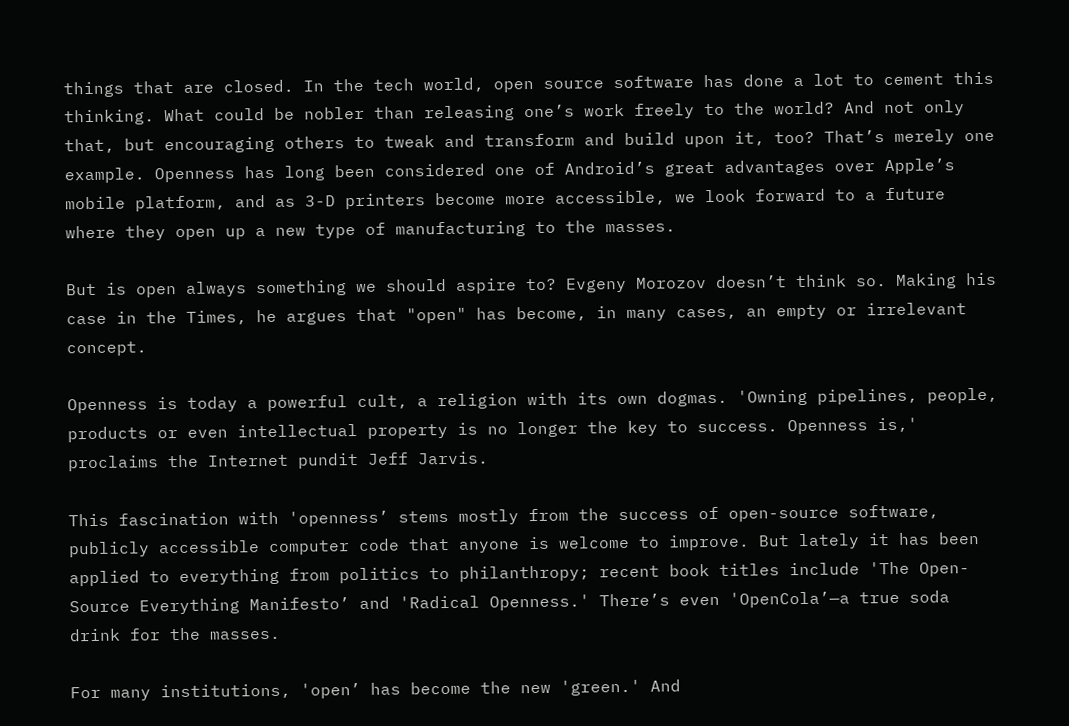things that are closed. In the tech world, open source software has done a lot to cement this thinking. What could be nobler than releasing one’s work freely to the world? And not only that, but encouraging others to tweak and transform and build upon it, too? That’s merely one example. Openness has long been considered one of Android’s great advantages over Apple’s mobile platform, and as 3-D printers become more accessible, we look forward to a future where they open up a new type of manufacturing to the masses.

But is open always something we should aspire to? Evgeny Morozov doesn’t think so. Making his case in the Times, he argues that "open" has become, in many cases, an empty or irrelevant concept.

Openness is today a powerful cult, a religion with its own dogmas. 'Owning pipelines, people, products or even intellectual property is no longer the key to success. Openness is,' proclaims the Internet pundit Jeff Jarvis.

This fascination with 'openness’ stems mostly from the success of open-source software, publicly accessible computer code that anyone is welcome to improve. But lately it has been applied to everything from politics to philanthropy; recent book titles include 'The Open-Source Everything Manifesto’ and 'Radical Openness.' There’s even 'OpenCola’—a true soda drink for the masses.

For many institutions, 'open’ has become the new 'green.' And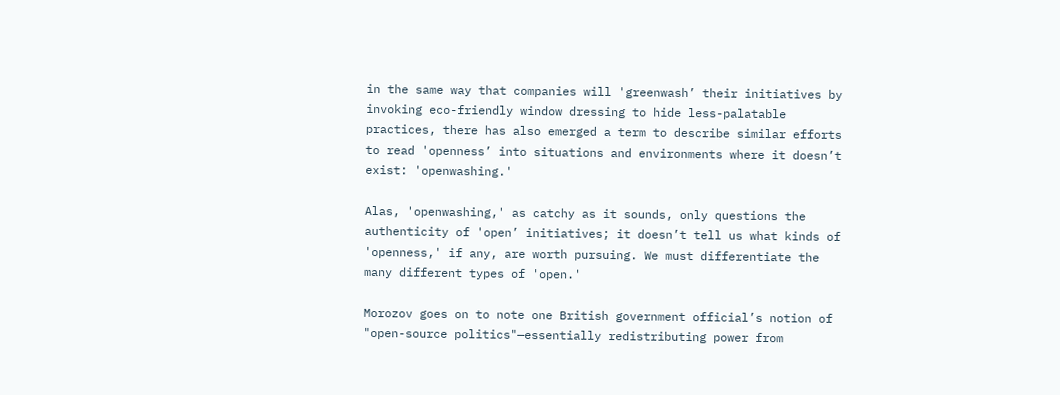in the same way that companies will 'greenwash’ their initiatives by invoking eco-friendly window dressing to hide less-palatable practices, there has also emerged a term to describe similar efforts to read 'openness’ into situations and environments where it doesn’t exist: 'openwashing.'

Alas, 'openwashing,' as catchy as it sounds, only questions the authenticity of 'open’ initiatives; it doesn’t tell us what kinds of 'openness,' if any, are worth pursuing. We must differentiate the many different types of 'open.'

Morozov goes on to note one British government official’s notion of "open-source politics"—essentially redistributing power from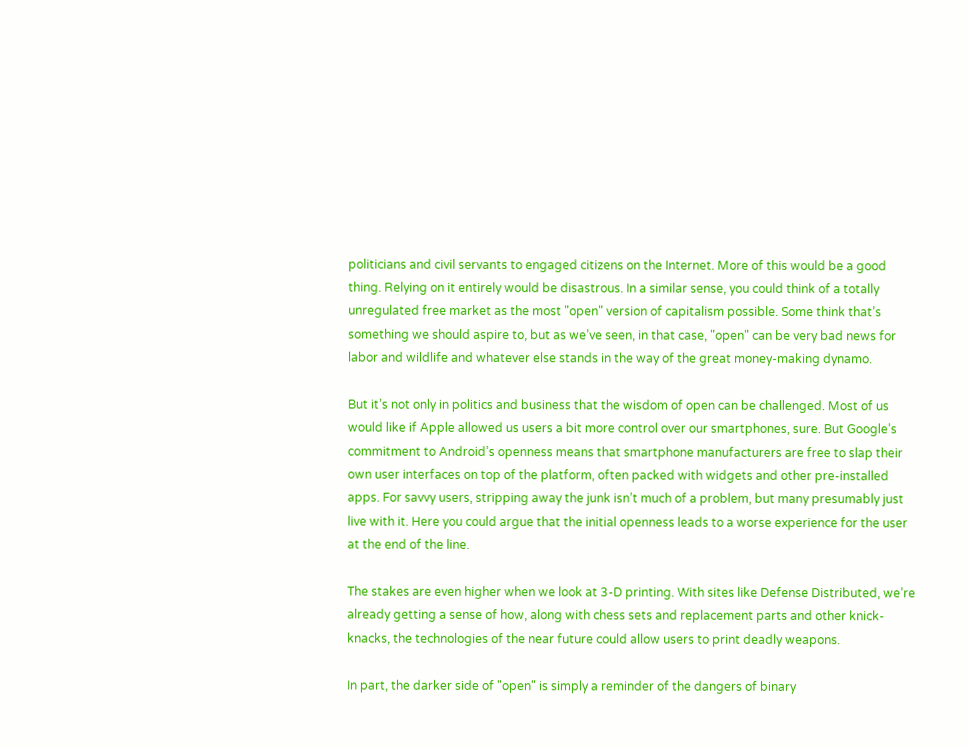politicians and civil servants to engaged citizens on the Internet. More of this would be a good thing. Relying on it entirely would be disastrous. In a similar sense, you could think of a totally unregulated free market as the most "open" version of capitalism possible. Some think that’s something we should aspire to, but as we’ve seen, in that case, "open" can be very bad news for labor and wildlife and whatever else stands in the way of the great money-making dynamo.

But it’s not only in politics and business that the wisdom of open can be challenged. Most of us would like if Apple allowed us users a bit more control over our smartphones, sure. But Google’s commitment to Android’s openness means that smartphone manufacturers are free to slap their own user interfaces on top of the platform, often packed with widgets and other pre-installed apps. For savvy users, stripping away the junk isn’t much of a problem, but many presumably just live with it. Here you could argue that the initial openness leads to a worse experience for the user at the end of the line.

The stakes are even higher when we look at 3-D printing. With sites like Defense Distributed, we’re already getting a sense of how, along with chess sets and replacement parts and other knick-knacks, the technologies of the near future could allow users to print deadly weapons.

In part, the darker side of "open" is simply a reminder of the dangers of binary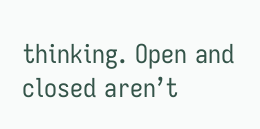thinking. Open and closed aren’t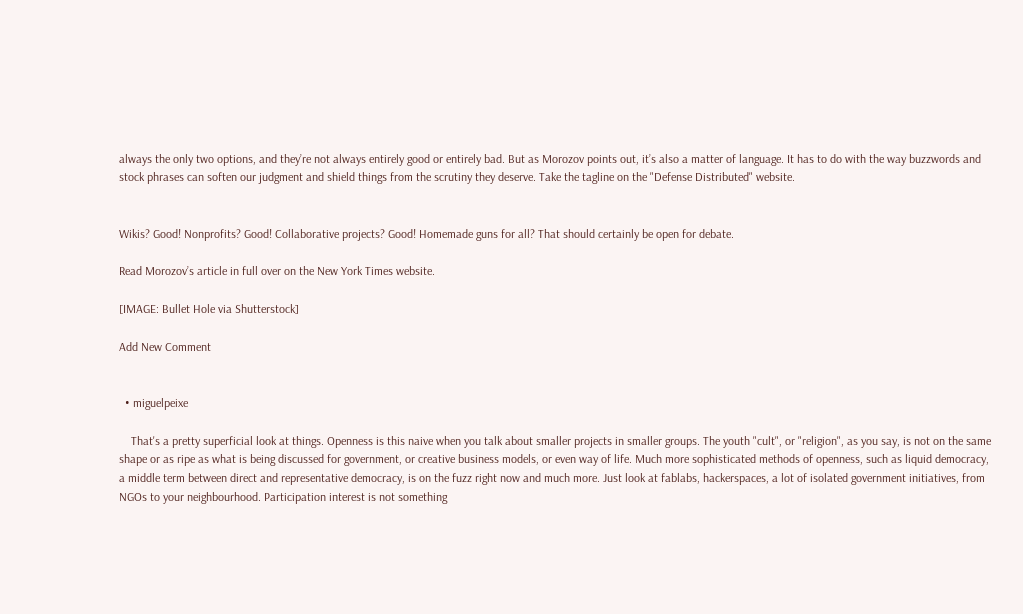always the only two options, and they’re not always entirely good or entirely bad. But as Morozov points out, it’s also a matter of language. It has to do with the way buzzwords and stock phrases can soften our judgment and shield things from the scrutiny they deserve. Take the tagline on the "Defense Distributed" website.


Wikis? Good! Nonprofits? Good! Collaborative projects? Good! Homemade guns for all? That should certainly be open for debate.

Read Morozov’s article in full over on the New York Times website.

[IMAGE: Bullet Hole via Shutterstock]

Add New Comment


  • miguelpeixe

    That's a pretty superficial look at things. Openness is this naive when you talk about smaller projects in smaller groups. The youth "cult", or "religion", as you say, is not on the same shape or as ripe as what is being discussed for government, or creative business models, or even way of life. Much more sophisticated methods of openness, such as liquid democracy, a middle term between direct and representative democracy, is on the fuzz right now and much more. Just look at fablabs, hackerspaces, a lot of isolated government initiatives, from NGOs to your neighbourhood. Participation interest is not something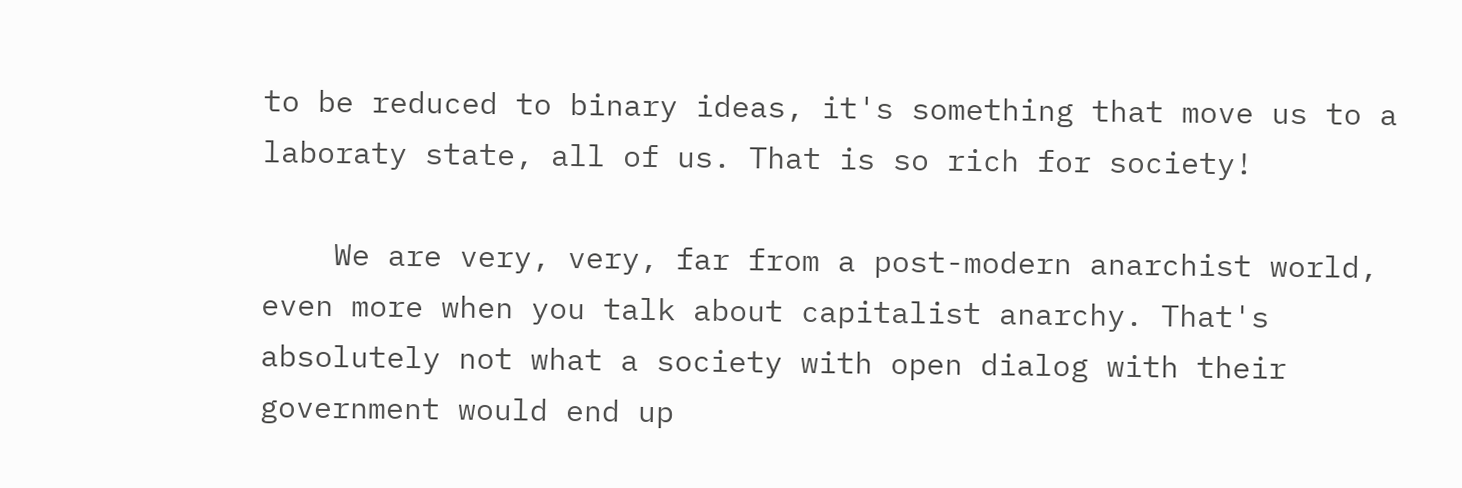to be reduced to binary ideas, it's something that move us to a laboraty state, all of us. That is so rich for society!

    We are very, very, far from a post-modern anarchist world, even more when you talk about capitalist anarchy. That's absolutely not what a society with open dialog with their government would end up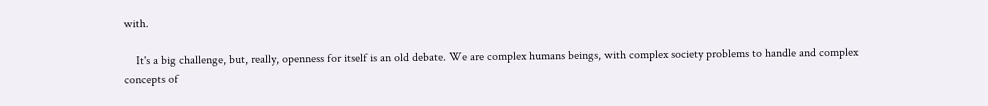with.

    It's a big challenge, but, really, openness for itself is an old debate. We are complex humans beings, with complex society problems to handle and complex concepts of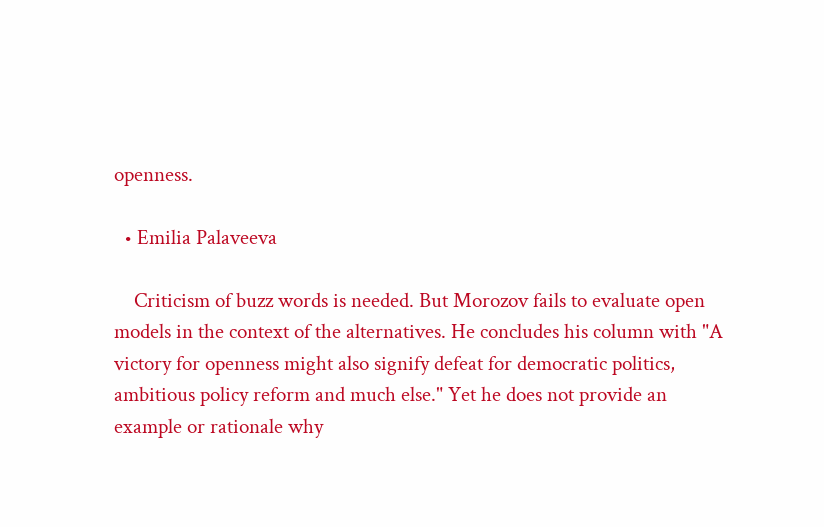openness.

  • Emilia Palaveeva

    Criticism of buzz words is needed. But Morozov fails to evaluate open models in the context of the alternatives. He concludes his column with "A victory for openness might also signify defeat for democratic politics, ambitious policy reform and much else." Yet he does not provide an example or rationale why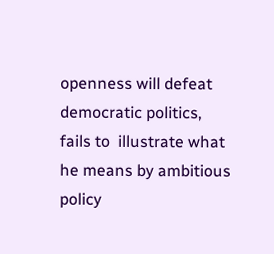openness will defeat democratic politics, fails to  illustrate what he means by ambitious policy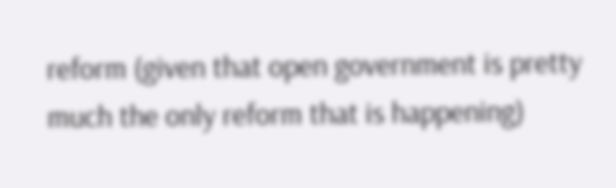reform (given that open government is pretty much the only reform that is happening)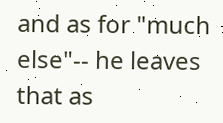and as for "much else"-- he leaves that as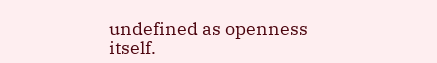undefined as openness itself.